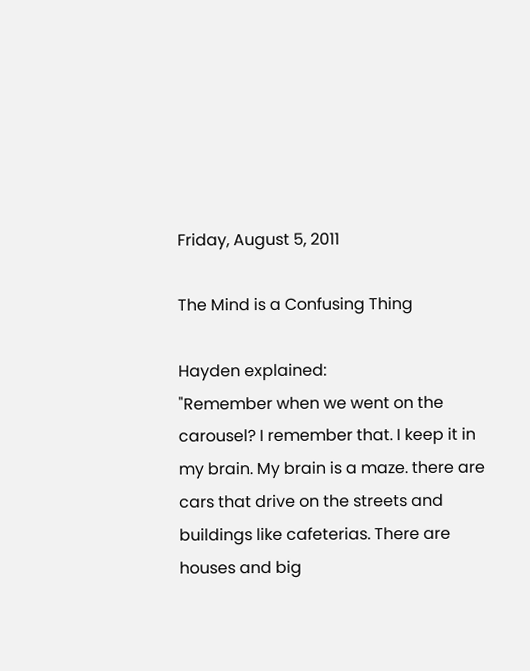Friday, August 5, 2011

The Mind is a Confusing Thing

Hayden explained:
"Remember when we went on the carousel? I remember that. I keep it in my brain. My brain is a maze. there are cars that drive on the streets and buildings like cafeterias. There are houses and big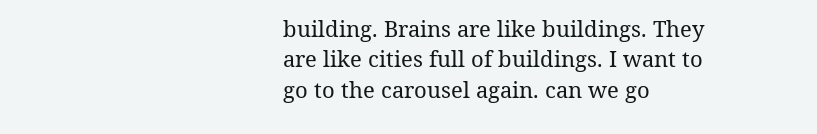building. Brains are like buildings. They are like cities full of buildings. I want to go to the carousel again. can we go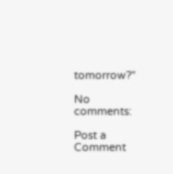tomorrow?"

No comments:

Post a Comment